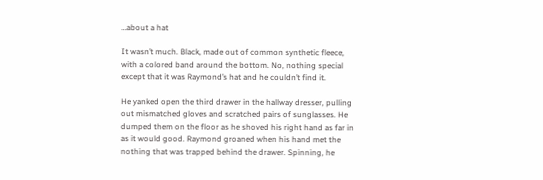…about a hat

It wasn’t much. Black, made out of common synthetic fleece, with a colored band around the bottom. No, nothing special except that it was Raymond’s hat and he couldn’t find it.

He yanked open the third drawer in the hallway dresser, pulling out mismatched gloves and scratched pairs of sunglasses. He dumped them on the floor as he shoved his right hand as far in as it would good. Raymond groaned when his hand met the nothing that was trapped behind the drawer. Spinning, he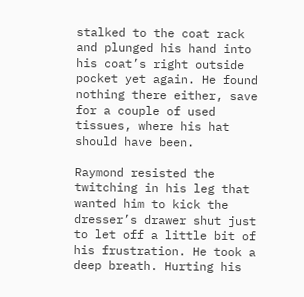stalked to the coat rack and plunged his hand into his coat’s right outside pocket yet again. He found nothing there either, save for a couple of used tissues, where his hat should have been.

Raymond resisted the twitching in his leg that wanted him to kick the dresser’s drawer shut just to let off a little bit of his frustration. He took a deep breath. Hurting his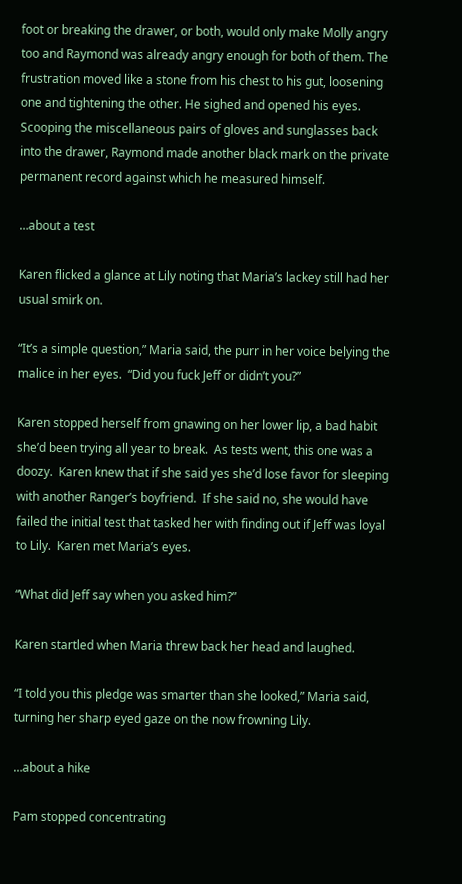foot or breaking the drawer, or both, would only make Molly angry too and Raymond was already angry enough for both of them. The frustration moved like a stone from his chest to his gut, loosening one and tightening the other. He sighed and opened his eyes. Scooping the miscellaneous pairs of gloves and sunglasses back into the drawer, Raymond made another black mark on the private permanent record against which he measured himself.

…about a test

Karen flicked a glance at Lily noting that Maria’s lackey still had her usual smirk on.

“It’s a simple question,” Maria said, the purr in her voice belying the malice in her eyes.  “Did you fuck Jeff or didn’t you?”

Karen stopped herself from gnawing on her lower lip, a bad habit she’d been trying all year to break.  As tests went, this one was a doozy.  Karen knew that if she said yes she’d lose favor for sleeping with another Ranger’s boyfriend.  If she said no, she would have failed the initial test that tasked her with finding out if Jeff was loyal to Lily.  Karen met Maria’s eyes.

“What did Jeff say when you asked him?”

Karen startled when Maria threw back her head and laughed.

“I told you this pledge was smarter than she looked,” Maria said, turning her sharp eyed gaze on the now frowning Lily.

…about a hike

Pam stopped concentrating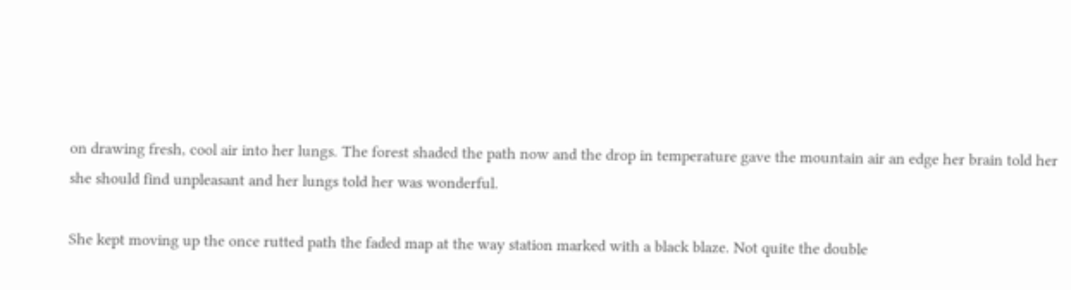on drawing fresh, cool air into her lungs. The forest shaded the path now and the drop in temperature gave the mountain air an edge her brain told her she should find unpleasant and her lungs told her was wonderful.

She kept moving up the once rutted path the faded map at the way station marked with a black blaze. Not quite the double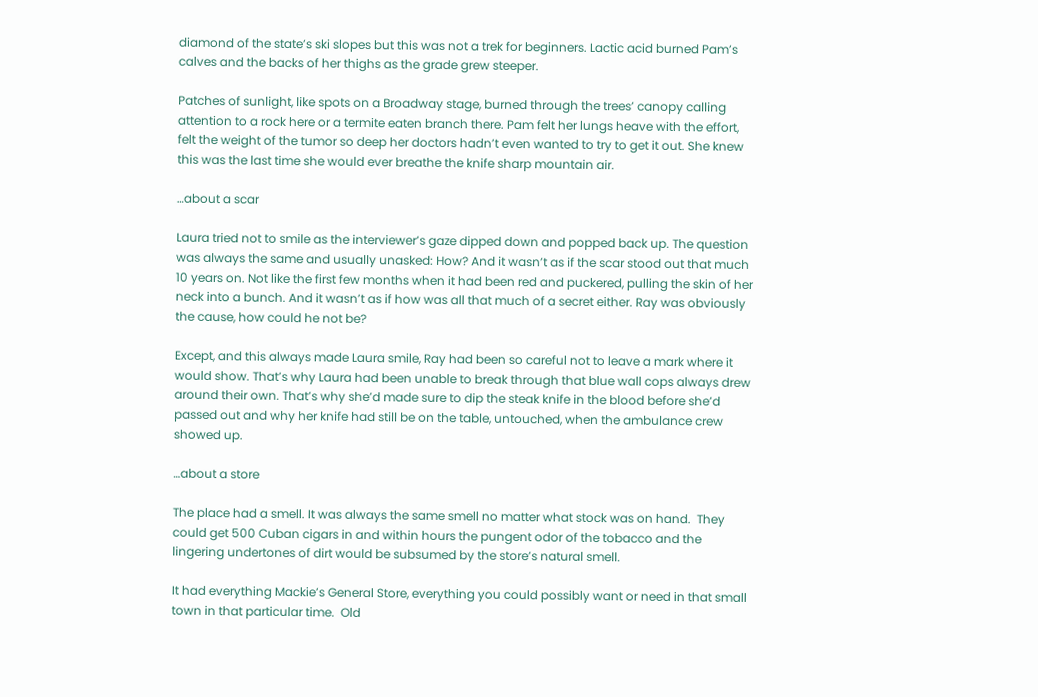diamond of the state’s ski slopes but this was not a trek for beginners. Lactic acid burned Pam’s calves and the backs of her thighs as the grade grew steeper.

Patches of sunlight, like spots on a Broadway stage, burned through the trees’ canopy calling attention to a rock here or a termite eaten branch there. Pam felt her lungs heave with the effort, felt the weight of the tumor so deep her doctors hadn’t even wanted to try to get it out. She knew this was the last time she would ever breathe the knife sharp mountain air.

…about a scar

Laura tried not to smile as the interviewer’s gaze dipped down and popped back up. The question was always the same and usually unasked: How? And it wasn’t as if the scar stood out that much 10 years on. Not like the first few months when it had been red and puckered, pulling the skin of her neck into a bunch. And it wasn’t as if how was all that much of a secret either. Ray was obviously the cause, how could he not be?

Except, and this always made Laura smile, Ray had been so careful not to leave a mark where it would show. That’s why Laura had been unable to break through that blue wall cops always drew around their own. That’s why she’d made sure to dip the steak knife in the blood before she’d passed out and why her knife had still be on the table, untouched, when the ambulance crew showed up.

…about a store

The place had a smell. It was always the same smell no matter what stock was on hand.  They could get 500 Cuban cigars in and within hours the pungent odor of the tobacco and the lingering undertones of dirt would be subsumed by the store’s natural smell.

It had everything Mackie’s General Store, everything you could possibly want or need in that small town in that particular time.  Old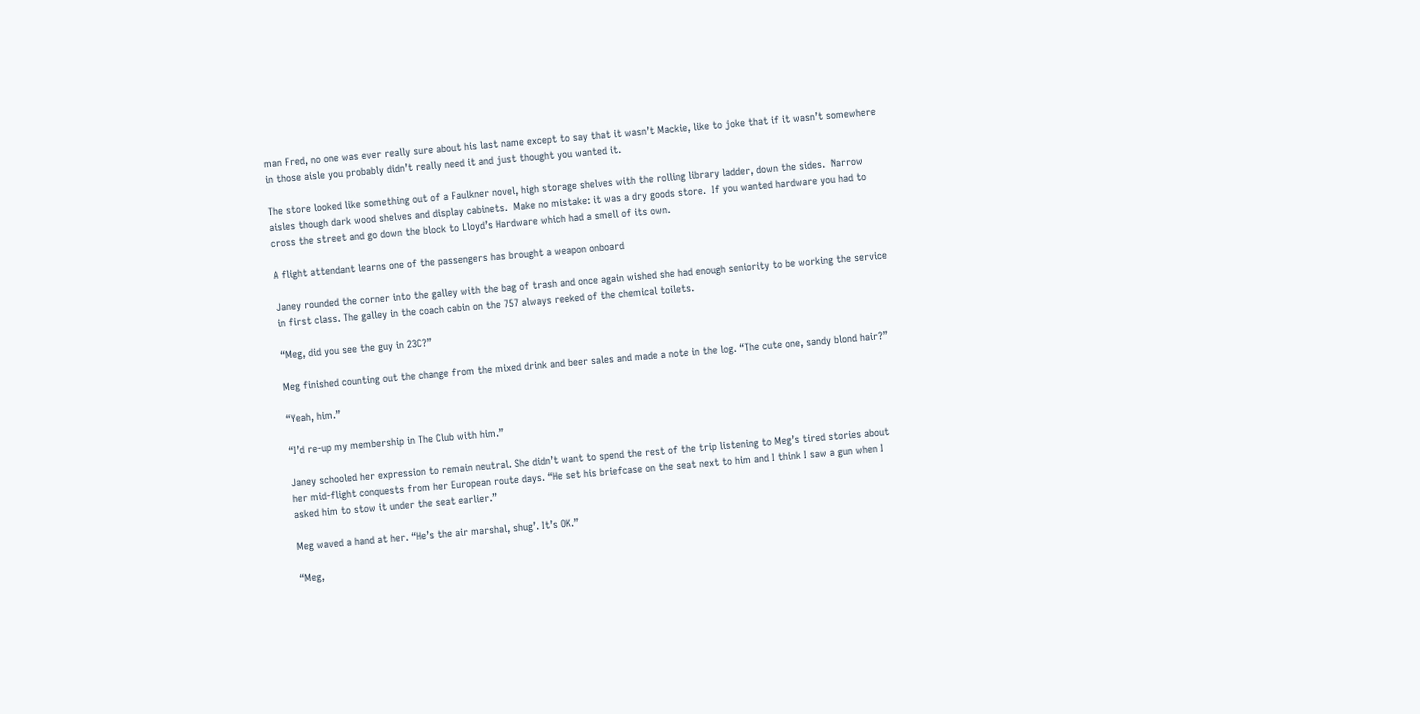man Fred, no one was ever really sure about his last name except to say that it wasn’t Mackie, like to joke that if it wasn’t somewhere in those aisle you probably didn’t really need it and just thought you wanted it.

The store looked like something out of a Faulkner novel, high storage shelves with the rolling library ladder, down the sides.  Narrow aisles though dark wood shelves and display cabinets.  Make no mistake: it was a dry goods store.  If you wanted hardware you had to cross the street and go down the block to Lloyd’s Hardware which had a smell of its own.

A flight attendant learns one of the passengers has brought a weapon onboard

Janey rounded the corner into the galley with the bag of trash and once again wished she had enough seniority to be working the service in first class. The galley in the coach cabin on the 757 always reeked of the chemical toilets.

“Meg, did you see the guy in 23C?”

Meg finished counting out the change from the mixed drink and beer sales and made a note in the log. “The cute one, sandy blond hair?”

“Yeah, him.”

“I’d re-up my membership in The Club with him.”

Janey schooled her expression to remain neutral. She didn’t want to spend the rest of the trip listening to Meg’s tired stories about her mid-flight conquests from her European route days. “He set his briefcase on the seat next to him and I think I saw a gun when I asked him to stow it under the seat earlier.”

Meg waved a hand at her. “He’s the air marshal, shug’. It’s OK.”

“Meg,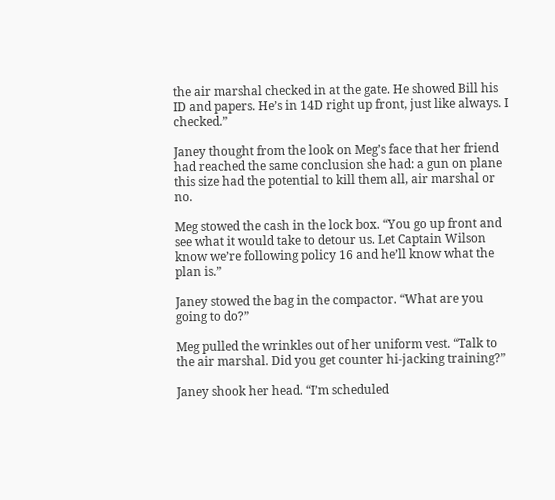the air marshal checked in at the gate. He showed Bill his ID and papers. He’s in 14D right up front, just like always. I checked.”

Janey thought from the look on Meg’s face that her friend had reached the same conclusion she had: a gun on plane this size had the potential to kill them all, air marshal or no.

Meg stowed the cash in the lock box. “You go up front and see what it would take to detour us. Let Captain Wilson know we’re following policy 16 and he’ll know what the plan is.”

Janey stowed the bag in the compactor. “What are you going to do?”

Meg pulled the wrinkles out of her uniform vest. “Talk to the air marshal. Did you get counter hi-jacking training?”

Janey shook her head. “I’m scheduled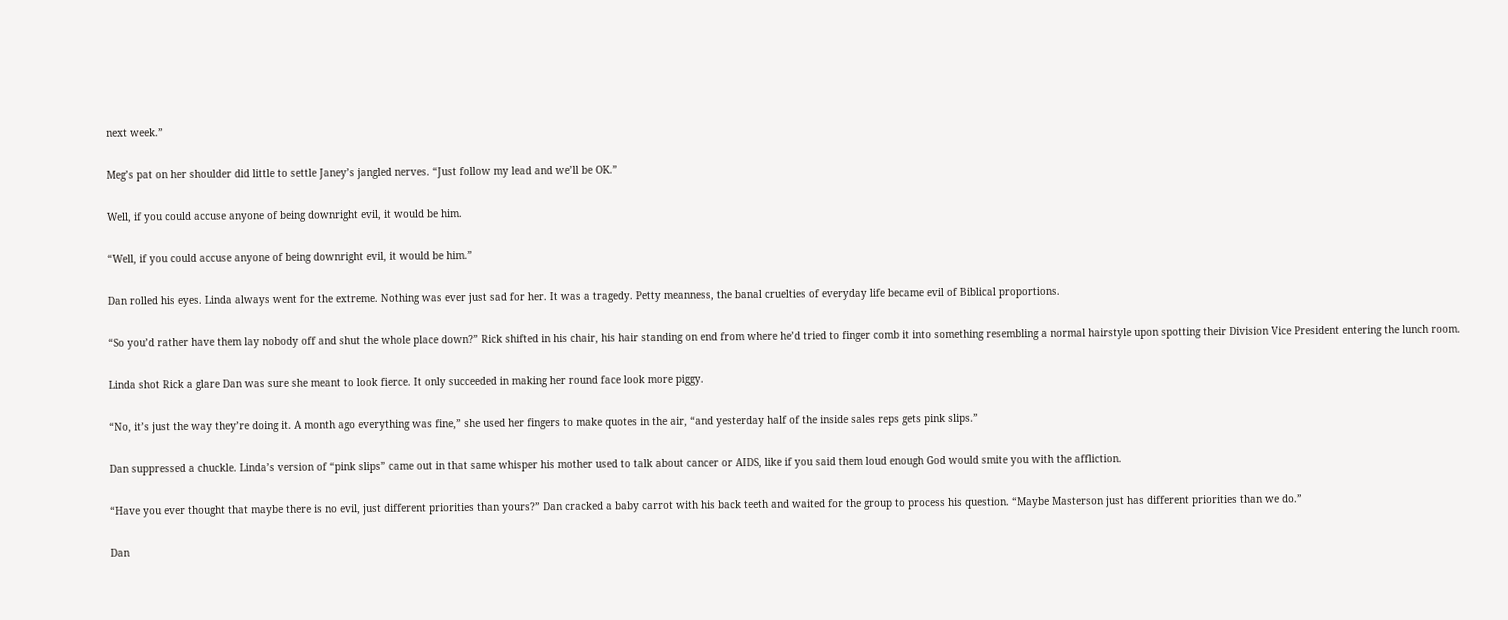next week.”

Meg’s pat on her shoulder did little to settle Janey’s jangled nerves. “Just follow my lead and we’ll be OK.”

Well, if you could accuse anyone of being downright evil, it would be him.

“Well, if you could accuse anyone of being downright evil, it would be him.”

Dan rolled his eyes. Linda always went for the extreme. Nothing was ever just sad for her. It was a tragedy. Petty meanness, the banal cruelties of everyday life became evil of Biblical proportions.

“So you’d rather have them lay nobody off and shut the whole place down?” Rick shifted in his chair, his hair standing on end from where he’d tried to finger comb it into something resembling a normal hairstyle upon spotting their Division Vice President entering the lunch room.

Linda shot Rick a glare Dan was sure she meant to look fierce. It only succeeded in making her round face look more piggy.

“No, it’s just the way they’re doing it. A month ago everything was fine,” she used her fingers to make quotes in the air, “and yesterday half of the inside sales reps gets pink slips.”

Dan suppressed a chuckle. Linda’s version of “pink slips” came out in that same whisper his mother used to talk about cancer or AIDS, like if you said them loud enough God would smite you with the affliction.

“Have you ever thought that maybe there is no evil, just different priorities than yours?” Dan cracked a baby carrot with his back teeth and waited for the group to process his question. “Maybe Masterson just has different priorities than we do.”

Dan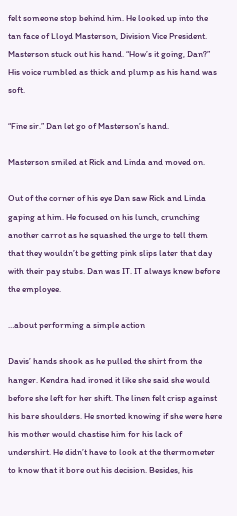felt someone stop behind him. He looked up into the tan face of Lloyd Masterson, Division Vice President. Masterson stuck out his hand. “How’s it going, Dan?” His voice rumbled as thick and plump as his hand was soft.

“Fine sir.” Dan let go of Masterson’s hand.

Masterson smiled at Rick and Linda and moved on.

Out of the corner of his eye Dan saw Rick and Linda gaping at him. He focused on his lunch, crunching another carrot as he squashed the urge to tell them that they wouldn’t be getting pink slips later that day with their pay stubs. Dan was IT. IT always knew before the employee.

…about performing a simple action

Davis’ hands shook as he pulled the shirt from the hanger. Kendra had ironed it like she said she would before she left for her shift. The linen felt crisp against his bare shoulders. He snorted knowing if she were here his mother would chastise him for his lack of undershirt. He didn’t have to look at the thermometer to know that it bore out his decision. Besides, his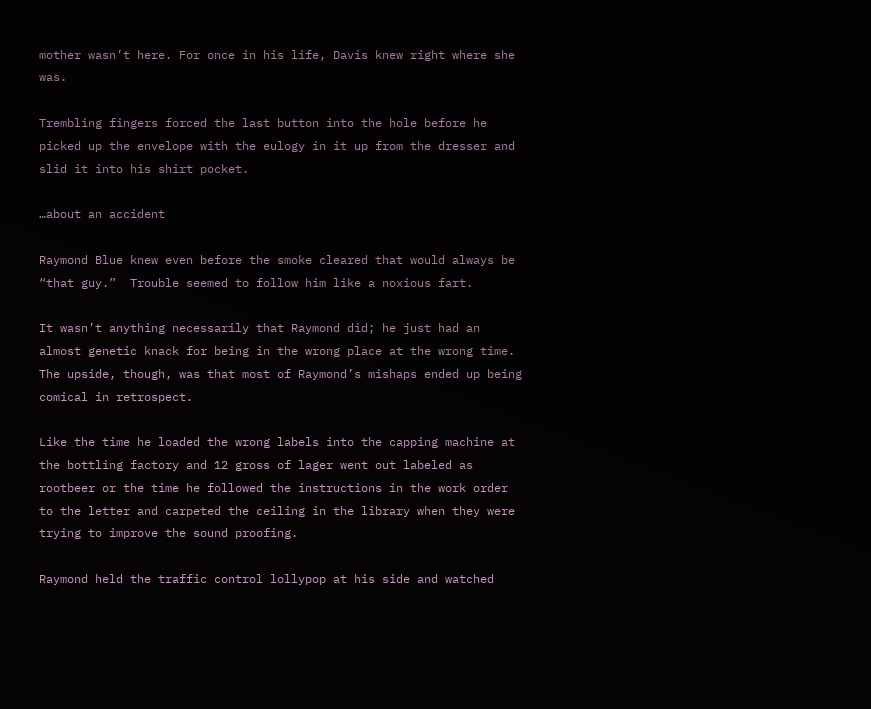mother wasn’t here. For once in his life, Davis knew right where she was.

Trembling fingers forced the last button into the hole before he picked up the envelope with the eulogy in it up from the dresser and slid it into his shirt pocket.

…about an accident

Raymond Blue knew even before the smoke cleared that would always be “that guy.”  Trouble seemed to follow him like a noxious fart.

It wasn’t anything necessarily that Raymond did; he just had an almost genetic knack for being in the wrong place at the wrong time.  The upside, though, was that most of Raymond’s mishaps ended up being comical in retrospect.

Like the time he loaded the wrong labels into the capping machine at the bottling factory and 12 gross of lager went out labeled as rootbeer or the time he followed the instructions in the work order to the letter and carpeted the ceiling in the library when they were trying to improve the sound proofing.

Raymond held the traffic control lollypop at his side and watched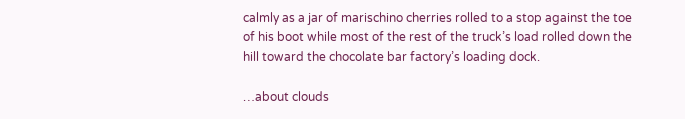calmly as a jar of marischino cherries rolled to a stop against the toe of his boot while most of the rest of the truck’s load rolled down the hill toward the chocolate bar factory’s loading dock.

…about clouds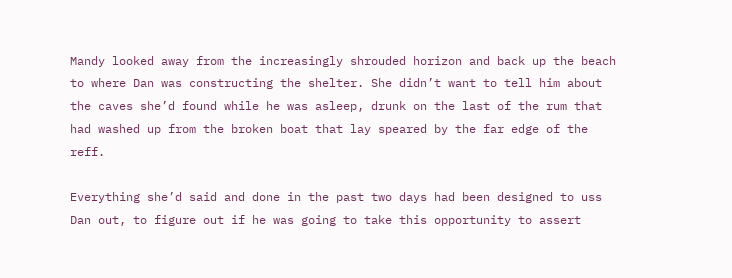Mandy looked away from the increasingly shrouded horizon and back up the beach to where Dan was constructing the shelter. She didn’t want to tell him about the caves she’d found while he was asleep, drunk on the last of the rum that had washed up from the broken boat that lay speared by the far edge of the reff.

Everything she’d said and done in the past two days had been designed to uss Dan out, to figure out if he was going to take this opportunity to assert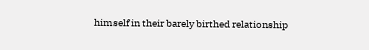himself in their barely birthed relationship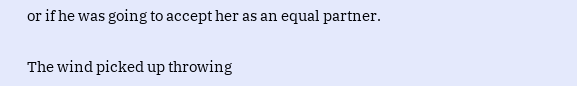or if he was going to accept her as an equal partner.

The wind picked up throwing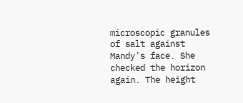microscopic granules of salt against Mandy’s face. She checked the horizon again. The height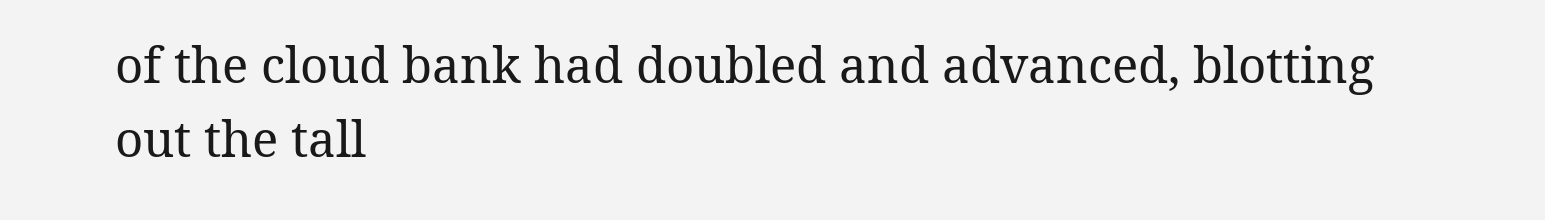of the cloud bank had doubled and advanced, blotting out the tall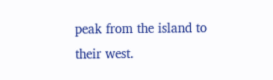peak from the island to their west.